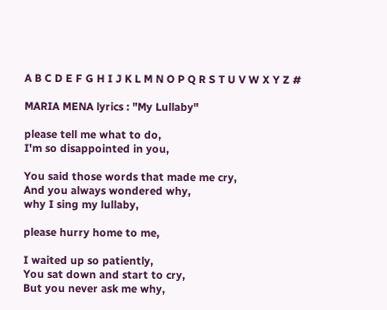A B C D E F G H I J K L M N O P Q R S T U V W X Y Z #

MARIA MENA lyrics : "My Lullaby"

please tell me what to do,
I'm so disappointed in you,

You said those words that made me cry,
And you always wondered why,
why I sing my lullaby,

please hurry home to me,

I waited up so patiently,
You sat down and start to cry,
But you never ask me why,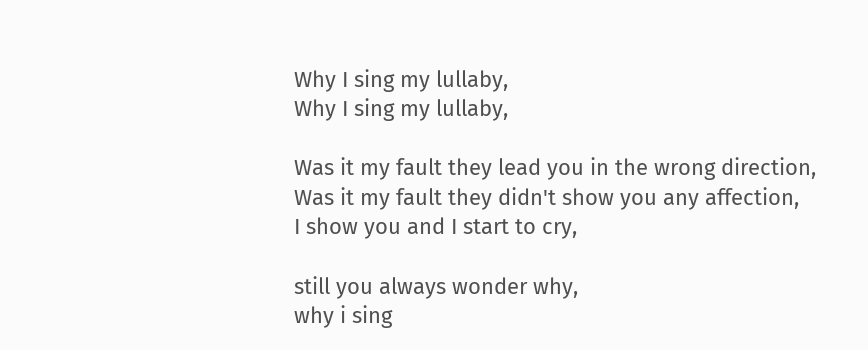Why I sing my lullaby,
Why I sing my lullaby,

Was it my fault they lead you in the wrong direction,
Was it my fault they didn't show you any affection,
I show you and I start to cry,

still you always wonder why,
why i sing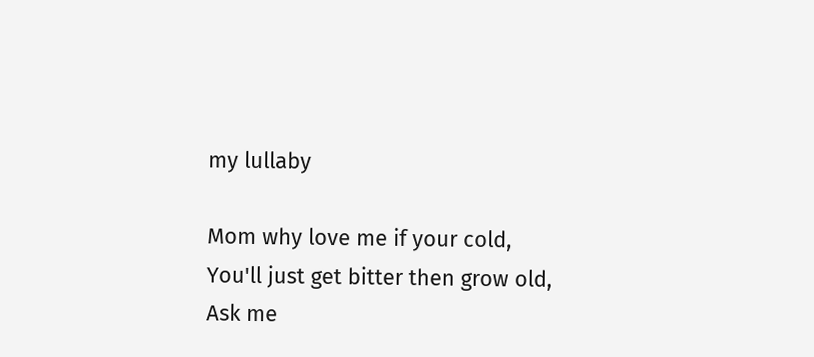my lullaby

Mom why love me if your cold,
You'll just get bitter then grow old,
Ask me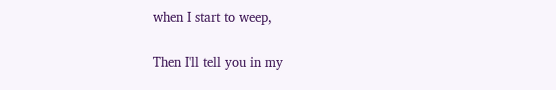when I start to weep,

Then I'll tell you in my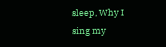sleep, Why I sing my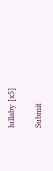lullaby [x5]

Submit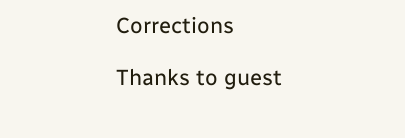Corrections

Thanks to guest